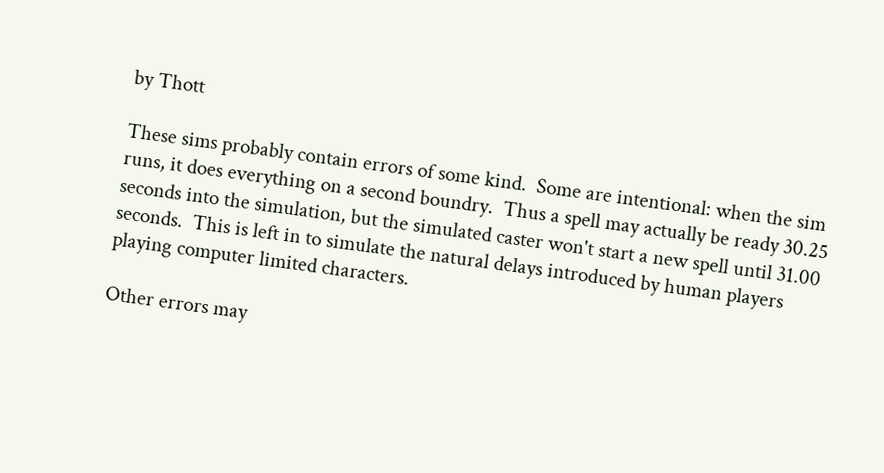by Thott

These sims probably contain errors of some kind.  Some are intentional: when the sim runs, it does everything on a second boundry.  Thus a spell may actually be ready 30.25 seconds into the simulation, but the simulated caster won't start a new spell until 31.00 seconds.  This is left in to simulate the natural delays introduced by human players playing computer limited characters.

Other errors may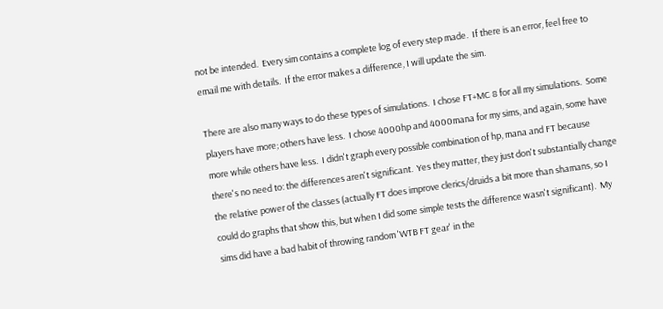not be intended.  Every sim contains a complete log of every step made.  If there is an error, feel free to email me with details.  If the error makes a difference, I will update the sim.

There are also many ways to do these types of simulations.  I chose FT+MC 8 for all my simulations.  Some players have more; others have less.  I chose 4000hp and 4000mana for my sims, and again, some have more while others have less.  I didn't graph every possible combination of hp, mana and FT because there's no need to: the differences aren't significant.  Yes they matter, they just don't substantially change the relative power of the classes (actually FT does improve clerics/druids a bit more than shamans, so I could do graphs that show this, but when I did some simple tests the difference wasn't significant).  My sims did have a bad habit of throwing random 'WTB FT gear' in the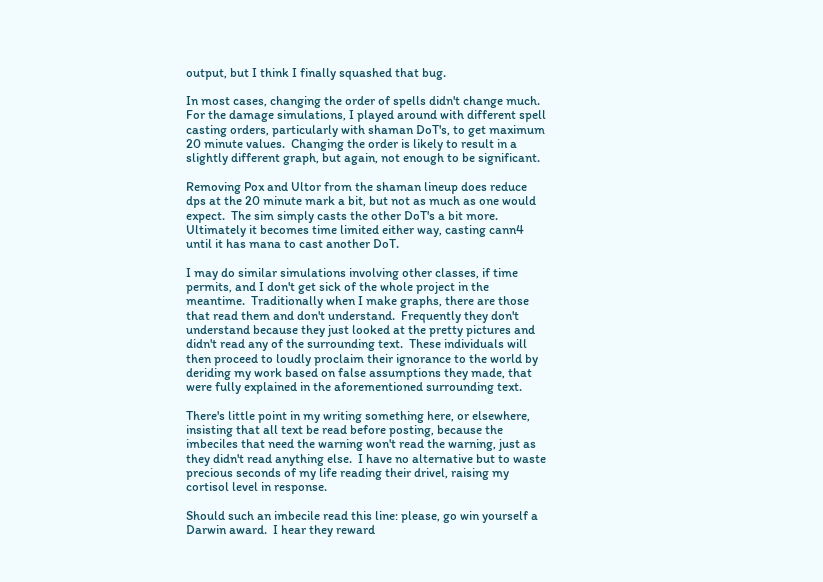output, but I think I finally squashed that bug.

In most cases, changing the order of spells didn't change much.  For the damage simulations, I played around with different spell casting orders, particularly with shaman DoT's, to get maximum 20 minute values.  Changing the order is likely to result in a slightly different graph, but again, not enough to be significant.

Removing Pox and Ultor from the shaman lineup does reduce dps at the 20 minute mark a bit, but not as much as one would expect.  The sim simply casts the other DoT's a bit more.  Ultimately it becomes time limited either way, casting cann4 until it has mana to cast another DoT.

I may do similar simulations involving other classes, if time permits, and I don't get sick of the whole project in the meantime.  Traditionally when I make graphs, there are those that read them and don't understand.  Frequently they don't understand because they just looked at the pretty pictures and didn't read any of the surrounding text.  These individuals will then proceed to loudly proclaim their ignorance to the world by deriding my work based on false assumptions they made, that were fully explained in the aforementioned surrounding text.

There's little point in my writing something here, or elsewhere, insisting that all text be read before posting, because the imbeciles that need the warning won't read the warning, just as they didn't read anything else.  I have no alternative but to waste precious seconds of my life reading their drivel, raising my cortisol level in response.

Should such an imbecile read this line: please, go win yourself a Darwin award.  I hear they reward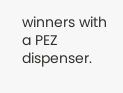winners with a PEZ dispenser.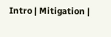Intro | Mitigation |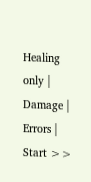Healing only | Damage | Errors | Start >>